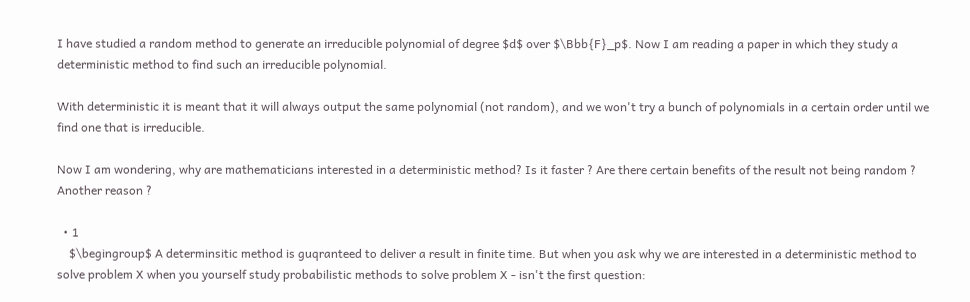I have studied a random method to generate an irreducible polynomial of degree $d$ over $\Bbb{F}_p$. Now I am reading a paper in which they study a deterministic method to find such an irreducible polynomial.

With deterministic it is meant that it will always output the same polynomial (not random), and we won't try a bunch of polynomials in a certain order until we find one that is irreducible.

Now I am wondering, why are mathematicians interested in a deterministic method? Is it faster ? Are there certain benefits of the result not being random ? Another reason ?

  • 1
    $\begingroup$ A determinsitic method is guqranteed to deliver a result in finite time. But when you ask why we are interested in a deterministic method to solve problem X when you yourself study probabilistic methods to solve problem X - isn't the first question: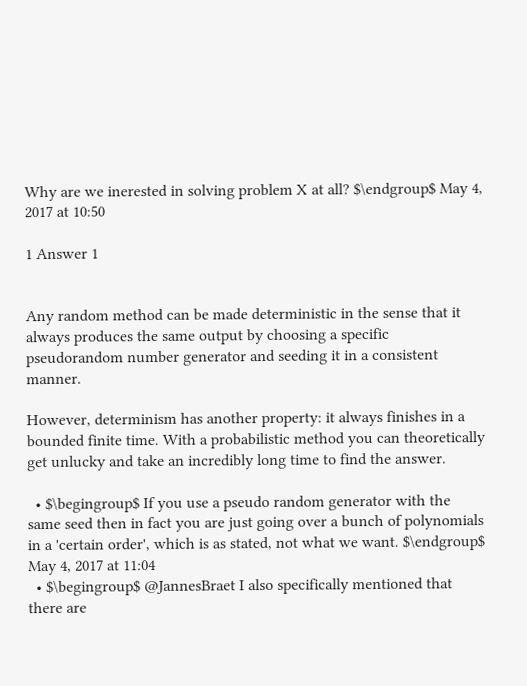Why are we inerested in solving problem X at all? $\endgroup$ May 4, 2017 at 10:50

1 Answer 1


Any random method can be made deterministic in the sense that it always produces the same output by choosing a specific pseudorandom number generator and seeding it in a consistent manner.

However, determinism has another property: it always finishes in a bounded finite time. With a probabilistic method you can theoretically get unlucky and take an incredibly long time to find the answer.

  • $\begingroup$ If you use a pseudo random generator with the same seed then in fact you are just going over a bunch of polynomials in a 'certain order', which is as stated, not what we want. $\endgroup$ May 4, 2017 at 11:04
  • $\begingroup$ @JannesBraet I also specifically mentioned that there are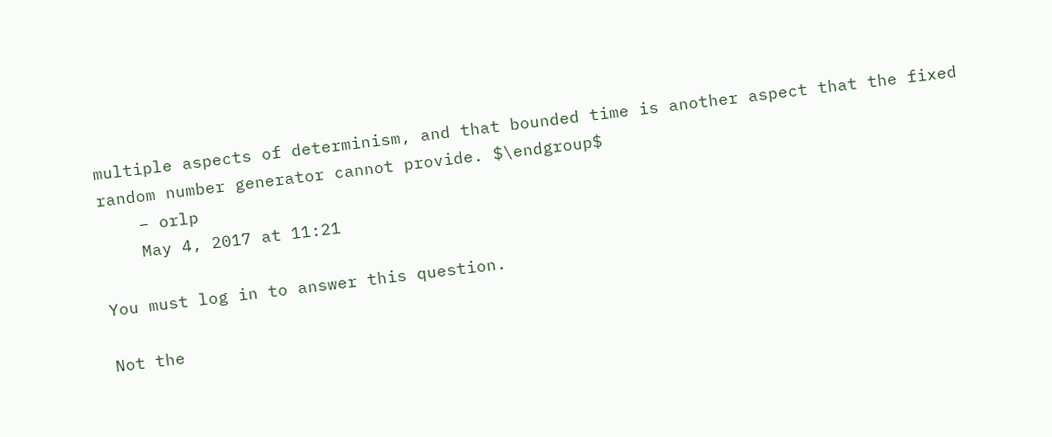multiple aspects of determinism, and that bounded time is another aspect that the fixed random number generator cannot provide. $\endgroup$
    – orlp
    May 4, 2017 at 11:21

You must log in to answer this question.

Not the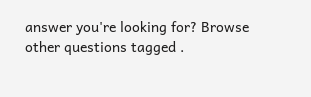answer you're looking for? Browse other questions tagged .